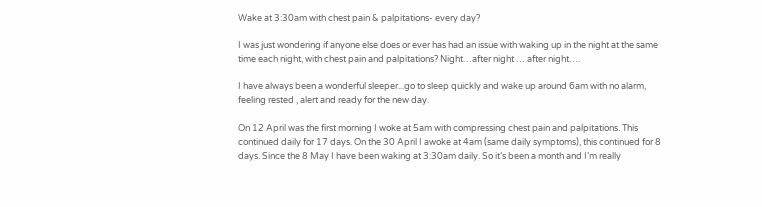Wake at 3:30am with chest pain & palpitations- every day?

I was just wondering if anyone else does or ever has had an issue with waking up in the night at the same time each night, with chest pain and palpitations? Night…after night … after night….

I have always been a wonderful sleeper...go to sleep quickly and wake up around 6am with no alarm, feeling rested , alert and ready for the new day.

On 12 April was the first morning I woke at 5am with compressing chest pain and palpitations. This continued daily for 17 days. On the 30 April I awoke at 4am (same daily symptoms), this continued for 8 days. Since the 8 May I have been waking at 3:30am daily. So it’s been a month and I’m really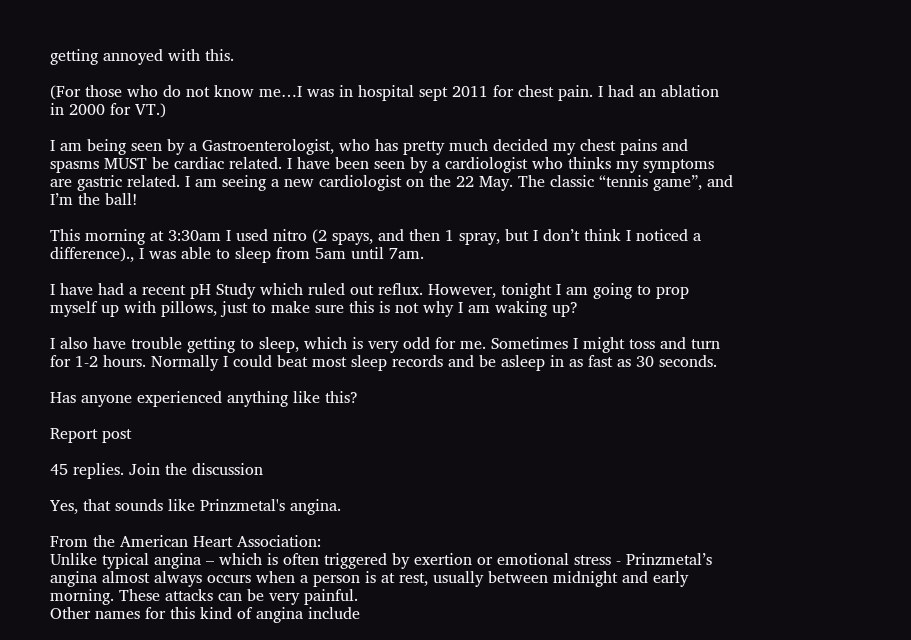getting annoyed with this.

(For those who do not know me…I was in hospital sept 2011 for chest pain. I had an ablation in 2000 for VT.)

I am being seen by a Gastroenterologist, who has pretty much decided my chest pains and spasms MUST be cardiac related. I have been seen by a cardiologist who thinks my symptoms are gastric related. I am seeing a new cardiologist on the 22 May. The classic “tennis game”, and I’m the ball!

This morning at 3:30am I used nitro (2 spays, and then 1 spray, but I don’t think I noticed a difference)., I was able to sleep from 5am until 7am.

I have had a recent pH Study which ruled out reflux. However, tonight I am going to prop myself up with pillows, just to make sure this is not why I am waking up?

I also have trouble getting to sleep, which is very odd for me. Sometimes I might toss and turn for 1-2 hours. Normally I could beat most sleep records and be asleep in as fast as 30 seconds.

Has anyone experienced anything like this?

Report post

45 replies. Join the discussion

Yes, that sounds like Prinzmetal's angina.

From the American Heart Association:
Unlike typical angina – which is often triggered by exertion or emotional stress - Prinzmetal’s angina almost always occurs when a person is at rest, usually between midnight and early morning. These attacks can be very painful.
Other names for this kind of angina include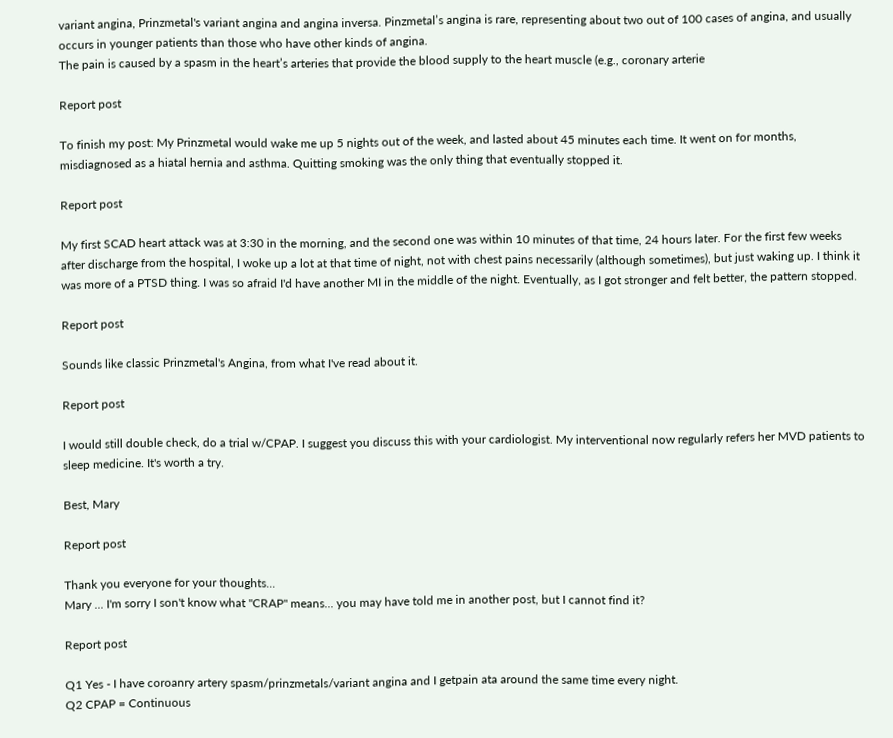variant angina, Prinzmetal's variant angina and angina inversa. Pinzmetal’s angina is rare, representing about two out of 100 cases of angina, and usually occurs in younger patients than those who have other kinds of angina.
The pain is caused by a spasm in the heart’s arteries that provide the blood supply to the heart muscle (e.g., coronary arterie

Report post

To finish my post: My Prinzmetal would wake me up 5 nights out of the week, and lasted about 45 minutes each time. It went on for months, misdiagnosed as a hiatal hernia and asthma. Quitting smoking was the only thing that eventually stopped it.

Report post

My first SCAD heart attack was at 3:30 in the morning, and the second one was within 10 minutes of that time, 24 hours later. For the first few weeks after discharge from the hospital, I woke up a lot at that time of night, not with chest pains necessarily (although sometimes), but just waking up. I think it was more of a PTSD thing. I was so afraid I'd have another MI in the middle of the night. Eventually, as I got stronger and felt better, the pattern stopped.

Report post

Sounds like classic Prinzmetal's Angina, from what I've read about it.

Report post

I would still double check, do a trial w/CPAP. I suggest you discuss this with your cardiologist. My interventional now regularly refers her MVD patients to sleep medicine. It's worth a try.

Best, Mary

Report post

Thank you everyone for your thoughts...
Mary ... I'm sorry I son't know what "CRAP" means... you may have told me in another post, but I cannot find it?

Report post

Q1 Yes - I have coroanry artery spasm/prinzmetals/variant angina and I getpain ata around the same time every night.
Q2 CPAP = Continuous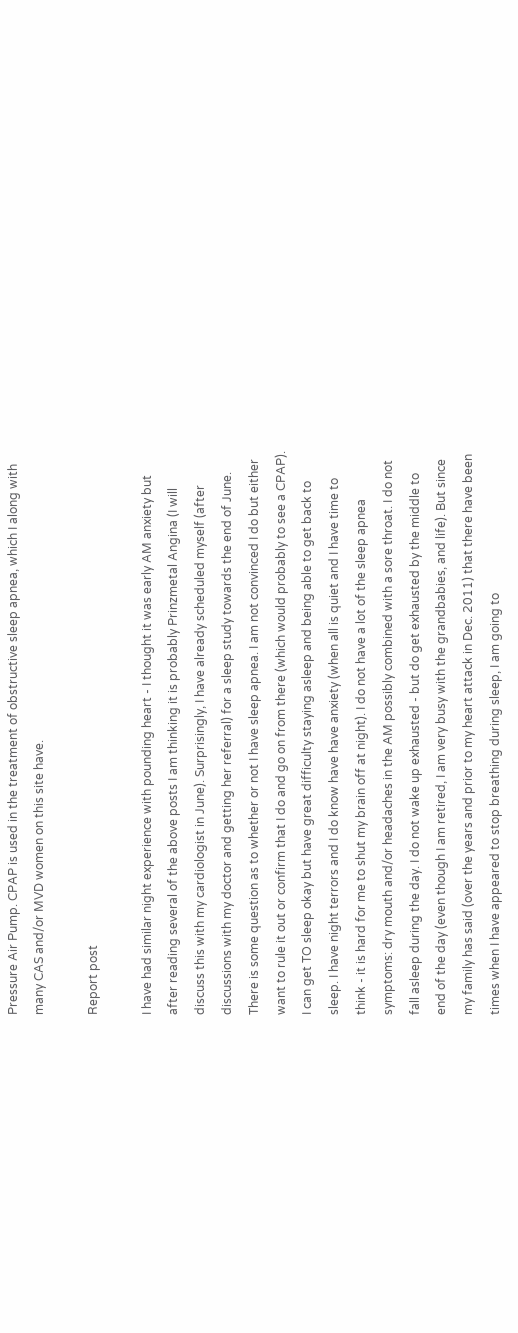Pressure Air Pump. CPAP is used in the treatment of obstructive sleep apnea, which I along with many CAS and/or MVD women on this site have.

Report post

I have had similar night experience with pounding heart - I thought it was early AM anxiety but after reading several of the above posts I am thinking it is probably Prinzmetal Angina (I will discuss this with my cardiologist in June). Surprisingly, I have already scheduled myself (after discussions with my doctor and getting her referral) for a sleep study towards the end of June. There is some question as to whether or not I have sleep apnea. I am not convinced I do but either want to rule it out or confirm that I do and go on from there (which would probably to see a CPAP). I can get TO sleep okay but have great difficulty staying asleep and being able to get back to sleep. I have night terrors and I do know have have anxiety (when all is quiet and I have time to think - it is hard for me to shut my brain off at night). I do not have a lot of the sleep apnea symptoms: dry mouth and/or headaches in the AM possibly combined with a sore throat. I do not fall asleep during the day. I do not wake up exhausted - but do get exhausted by the middle to end of the day (even though I am retired, I am very busy with the grandbabies, and life). But since my family has said (over the years and prior to my heart attack in Dec. 2011) that there have been times when I have appeared to stop breathing during sleep, I am going to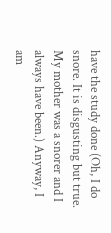have the study done (Oh, I do snore. It is disgusting but true. My mother was a snorer and I always have been.) Anyway, I am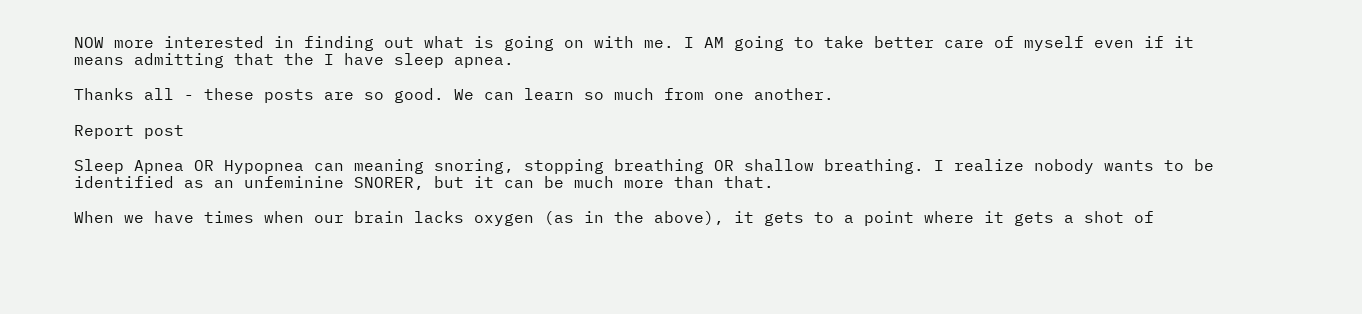NOW more interested in finding out what is going on with me. I AM going to take better care of myself even if it means admitting that the I have sleep apnea.

Thanks all - these posts are so good. We can learn so much from one another.

Report post

Sleep Apnea OR Hypopnea can meaning snoring, stopping breathing OR shallow breathing. I realize nobody wants to be identified as an unfeminine SNORER, but it can be much more than that.

When we have times when our brain lacks oxygen (as in the above), it gets to a point where it gets a shot of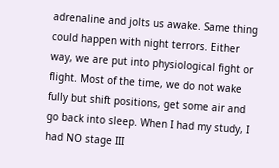adrenaline and jolts us awake. Same thing could happen with night terrors. Either way, we are put into physiological fight or flight. Most of the time, we do not wake fully but shift positions, get some air and go back into sleep. When I had my study, I had NO stage III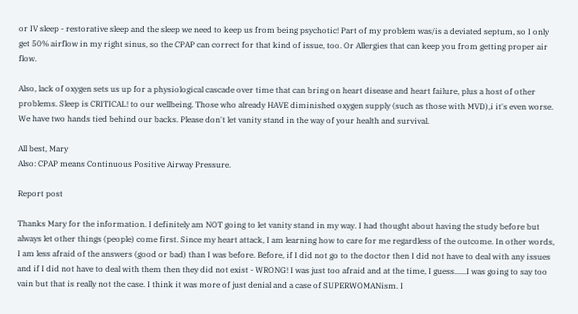or IV sleep - restorative sleep and the sleep we need to keep us from being psychotic! Part of my problem was/is a deviated septum, so I only get 50% airflow in my right sinus, so the CPAP can correct for that kind of issue, too. Or Allergies that can keep you from getting proper air flow.

Also, lack of oxygen sets us up for a physiological cascade over time that can bring on heart disease and heart failure, plus a host of other problems. Sleep is CRITICAL! to our wellbeing. Those who already HAVE diminished oxygen supply (such as those with MVD),i it's even worse. We have two hands tied behind our backs. Please don't let vanity stand in the way of your health and survival.

All best, Mary
Also: CPAP means Continuous Positive Airway Pressure.

Report post

Thanks Mary for the information. I definitely am NOT going to let vanity stand in my way. I had thought about having the study before but always let other things (people) come first. Since my heart attack, I am learning how to care for me regardless of the outcome. In other words, I am less afraid of the answers (good or bad) than I was before. Before, if I did not go to the doctor then I did not have to deal with any issues and if I did not have to deal with them then they did not exist - WRONG! I was just too afraid and at the time, I guess......I was going to say too vain but that is really not the case. I think it was more of just denial and a case of SUPERWOMANism. I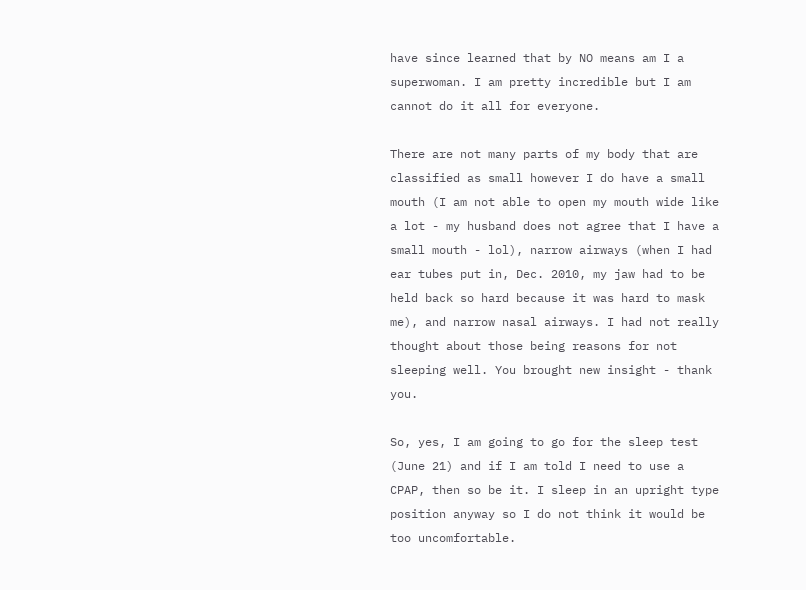have since learned that by NO means am I a superwoman. I am pretty incredible but I am cannot do it all for everyone.

There are not many parts of my body that are classified as small however I do have a small mouth (I am not able to open my mouth wide like a lot - my husband does not agree that I have a small mouth - lol), narrow airways (when I had ear tubes put in, Dec. 2010, my jaw had to be held back so hard because it was hard to mask me), and narrow nasal airways. I had not really thought about those being reasons for not sleeping well. You brought new insight - thank you.

So, yes, I am going to go for the sleep test (June 21) and if I am told I need to use a CPAP, then so be it. I sleep in an upright type position anyway so I do not think it would be too uncomfortable.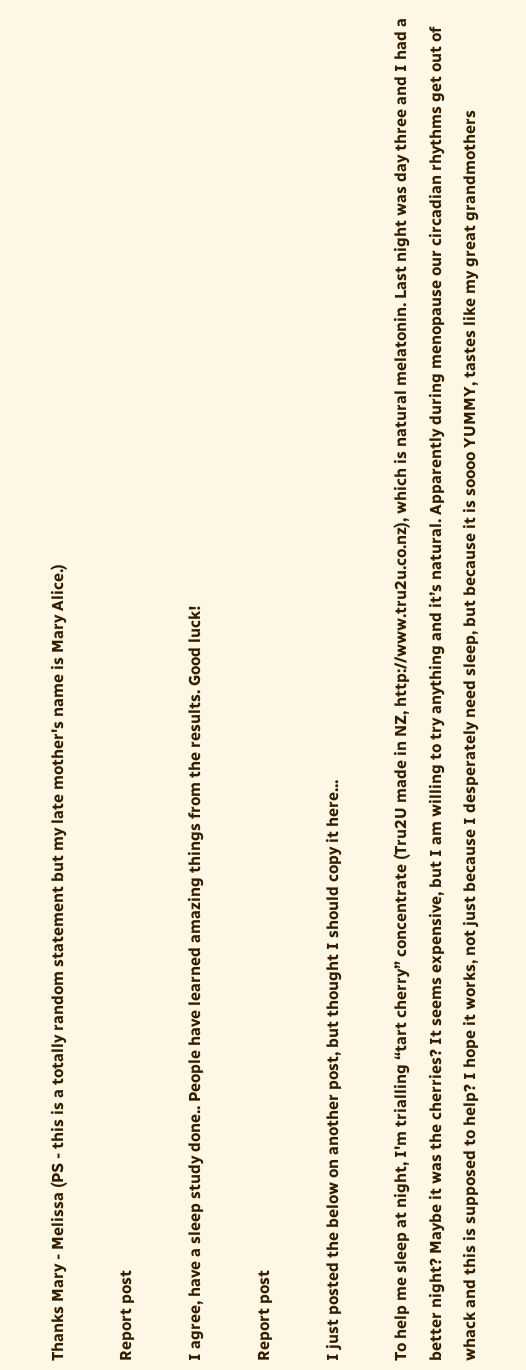Thanks Mary - Melissa (PS - this is a totally random statement but my late mother's name is Mary Alice.)

Report post

I agree, have a sleep study done.. People have learned amazing things from the results. Good luck!

Report post

I just posted the below on another post, but thought I should copy it here...

To help me sleep at night, I'm trialling “tart cherry” concentrate (Tru2U made in NZ, http://www.tru2u.co.nz), which is natural melatonin. Last night was day three and I had a better night? Maybe it was the cherries? It seems expensive, but I am willing to try anything and it’s natural. Apparently during menopause our circadian rhythms get out of whack and this is supposed to help? I hope it works, not just because I desperately need sleep, but because it is soooo YUMMY, tastes like my great grandmothers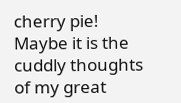cherry pie! Maybe it is the cuddly thoughts of my great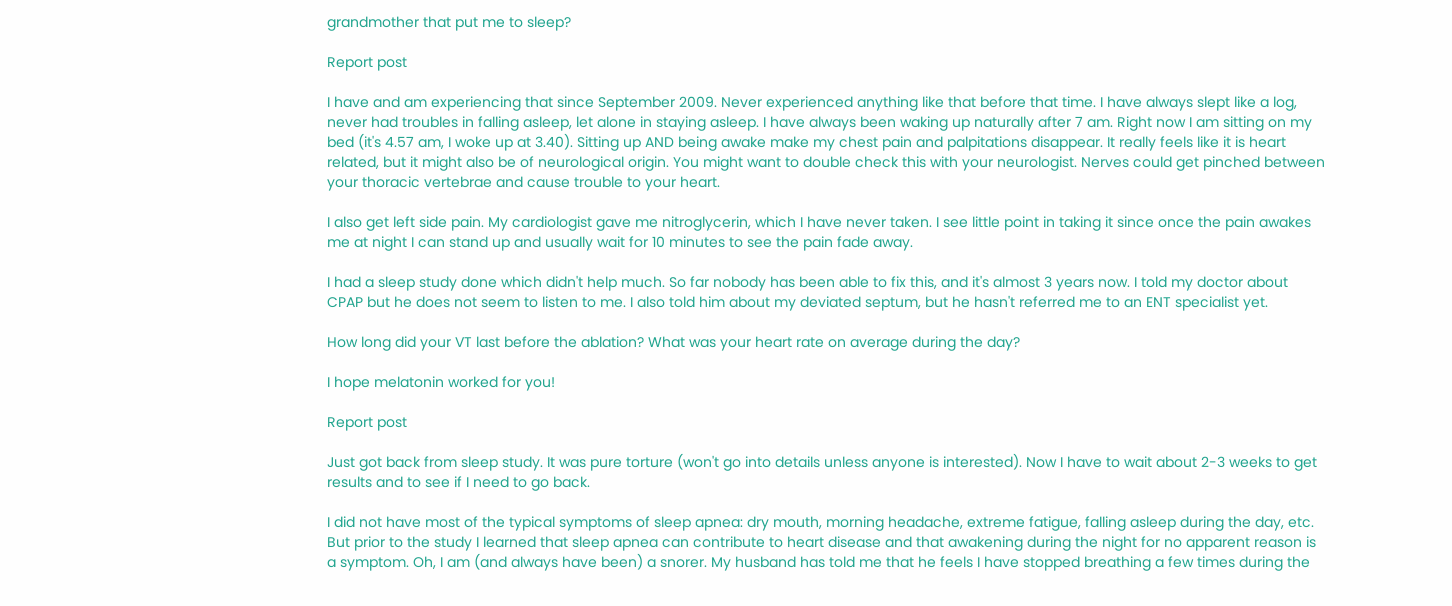grandmother that put me to sleep?

Report post

I have and am experiencing that since September 2009. Never experienced anything like that before that time. I have always slept like a log, never had troubles in falling asleep, let alone in staying asleep. I have always been waking up naturally after 7 am. Right now I am sitting on my bed (it's 4.57 am, I woke up at 3.40). Sitting up AND being awake make my chest pain and palpitations disappear. It really feels like it is heart related, but it might also be of neurological origin. You might want to double check this with your neurologist. Nerves could get pinched between your thoracic vertebrae and cause trouble to your heart.

I also get left side pain. My cardiologist gave me nitroglycerin, which I have never taken. I see little point in taking it since once the pain awakes me at night I can stand up and usually wait for 10 minutes to see the pain fade away.

I had a sleep study done which didn't help much. So far nobody has been able to fix this, and it's almost 3 years now. I told my doctor about CPAP but he does not seem to listen to me. I also told him about my deviated septum, but he hasn't referred me to an ENT specialist yet.

How long did your VT last before the ablation? What was your heart rate on average during the day?

I hope melatonin worked for you!

Report post

Just got back from sleep study. It was pure torture (won't go into details unless anyone is interested). Now I have to wait about 2-3 weeks to get results and to see if I need to go back.

I did not have most of the typical symptoms of sleep apnea: dry mouth, morning headache, extreme fatigue, falling asleep during the day, etc. But prior to the study I learned that sleep apnea can contribute to heart disease and that awakening during the night for no apparent reason is a symptom. Oh, I am (and always have been) a snorer. My husband has told me that he feels I have stopped breathing a few times during the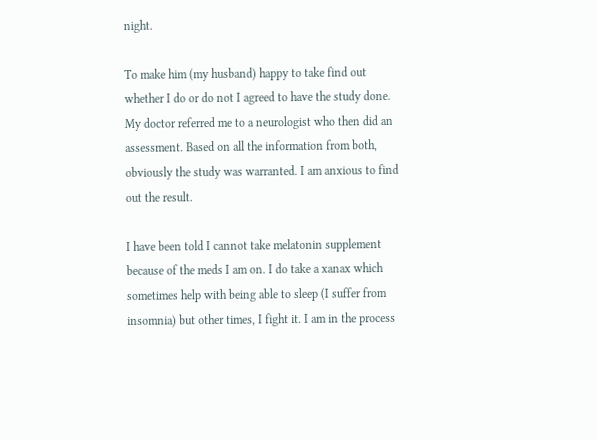night.

To make him (my husband) happy to take find out whether I do or do not I agreed to have the study done. My doctor referred me to a neurologist who then did an assessment. Based on all the information from both, obviously the study was warranted. I am anxious to find out the result.

I have been told I cannot take melatonin supplement because of the meds I am on. I do take a xanax which sometimes help with being able to sleep (I suffer from insomnia) but other times, I fight it. I am in the process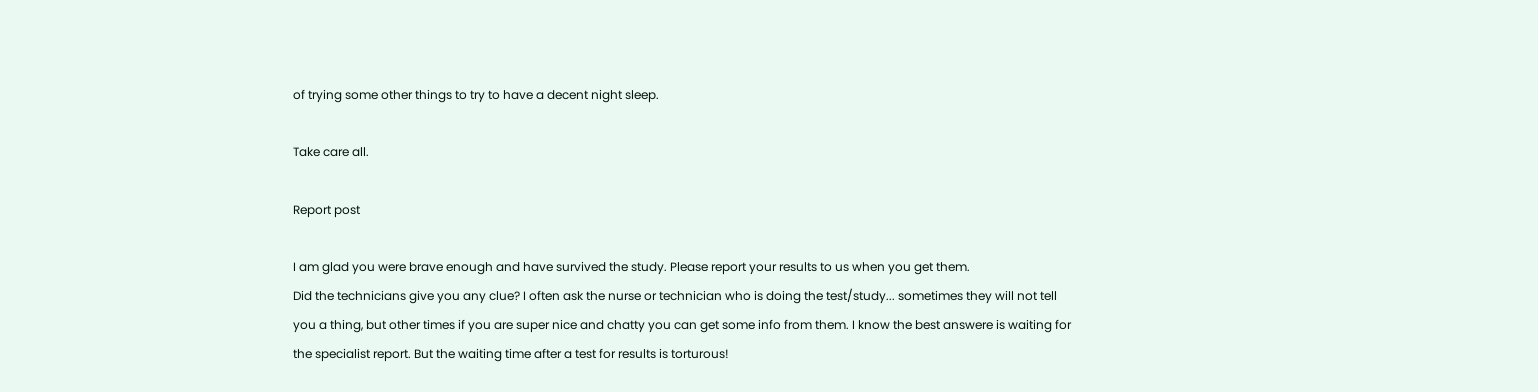of trying some other things to try to have a decent night sleep.

Take care all.

Report post

I am glad you were brave enough and have survived the study. Please report your results to us when you get them.
Did the technicians give you any clue? I often ask the nurse or technician who is doing the test/study... sometimes they will not tell you a thing, but other times if you are super nice and chatty you can get some info from them. I know the best answere is waiting for the specialist report. But the waiting time after a test for results is torturous!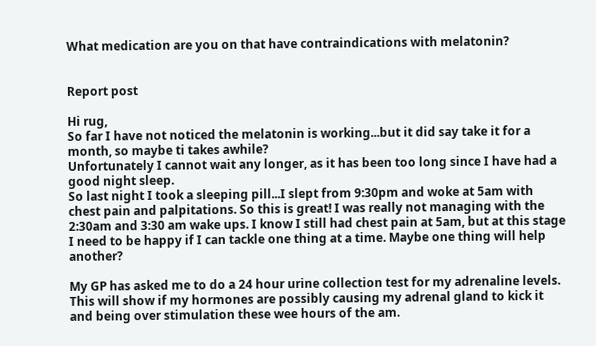What medication are you on that have contraindications with melatonin?


Report post

Hi rug,
So far I have not noticed the melatonin is working...but it did say take it for a month, so maybe ti takes awhile?
Unfortunately I cannot wait any longer, as it has been too long since I have had a good night sleep.
So last night I took a sleeping pill...I slept from 9:30pm and woke at 5am with chest pain and palpitations. So this is great! I was really not managing with the 2:30am and 3:30 am wake ups. I know I still had chest pain at 5am, but at this stage I need to be happy if I can tackle one thing at a time. Maybe one thing will help another?

My GP has asked me to do a 24 hour urine collection test for my adrenaline levels. This will show if my hormones are possibly causing my adrenal gland to kick it and being over stimulation these wee hours of the am.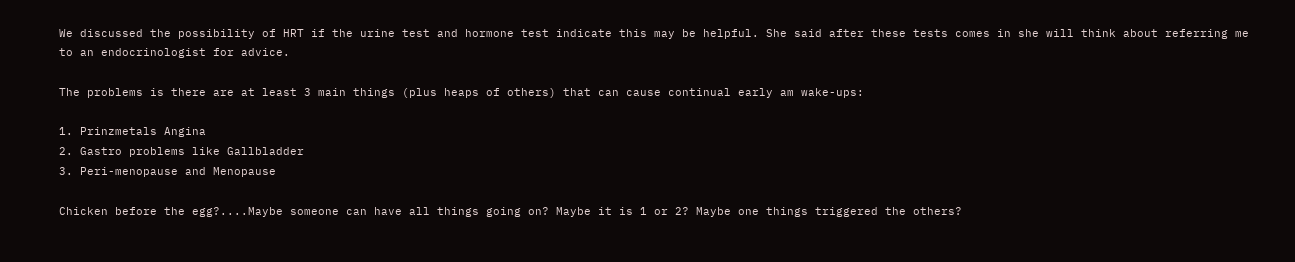We discussed the possibility of HRT if the urine test and hormone test indicate this may be helpful. She said after these tests comes in she will think about referring me to an endocrinologist for advice.

The problems is there are at least 3 main things (plus heaps of others) that can cause continual early am wake-ups:

1. Prinzmetals Angina
2. Gastro problems like Gallbladder
3. Peri-menopause and Menopause

Chicken before the egg?....Maybe someone can have all things going on? Maybe it is 1 or 2? Maybe one things triggered the others?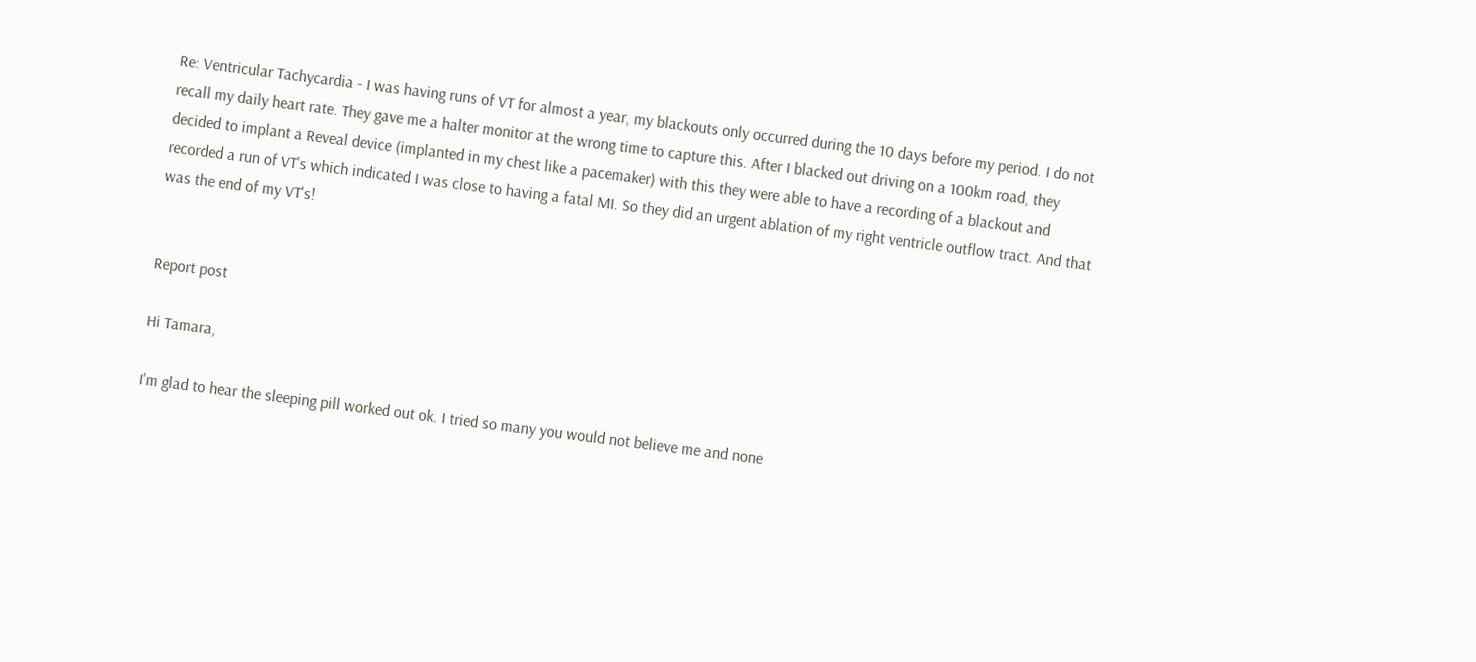Re: Ventricular Tachycardia - I was having runs of VT for almost a year, my blackouts only occurred during the 10 days before my period. I do not recall my daily heart rate. They gave me a halter monitor at the wrong time to capture this. After I blacked out driving on a 100km road, they decided to implant a Reveal device (implanted in my chest like a pacemaker) with this they were able to have a recording of a blackout and recorded a run of VT's which indicated I was close to having a fatal MI. So they did an urgent ablation of my right ventricle outflow tract. And that was the end of my VT's!


Report post

Hi Tamara,

I'm glad to hear the sleeping pill worked out ok. I tried so many you would not believe me and none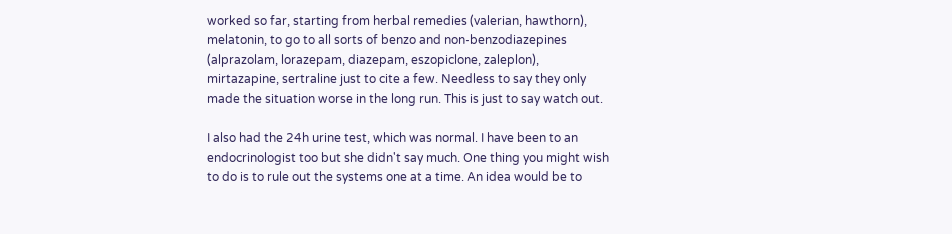worked so far, starting from herbal remedies (valerian, hawthorn), melatonin, to go to all sorts of benzo and non-benzodiazepines (alprazolam, lorazepam, diazepam, eszopiclone, zaleplon), mirtazapine, sertraline just to cite a few. Needless to say they only made the situation worse in the long run. This is just to say watch out.

I also had the 24h urine test, which was normal. I have been to an endocrinologist too but she didn't say much. One thing you might wish to do is to rule out the systems one at a time. An idea would be to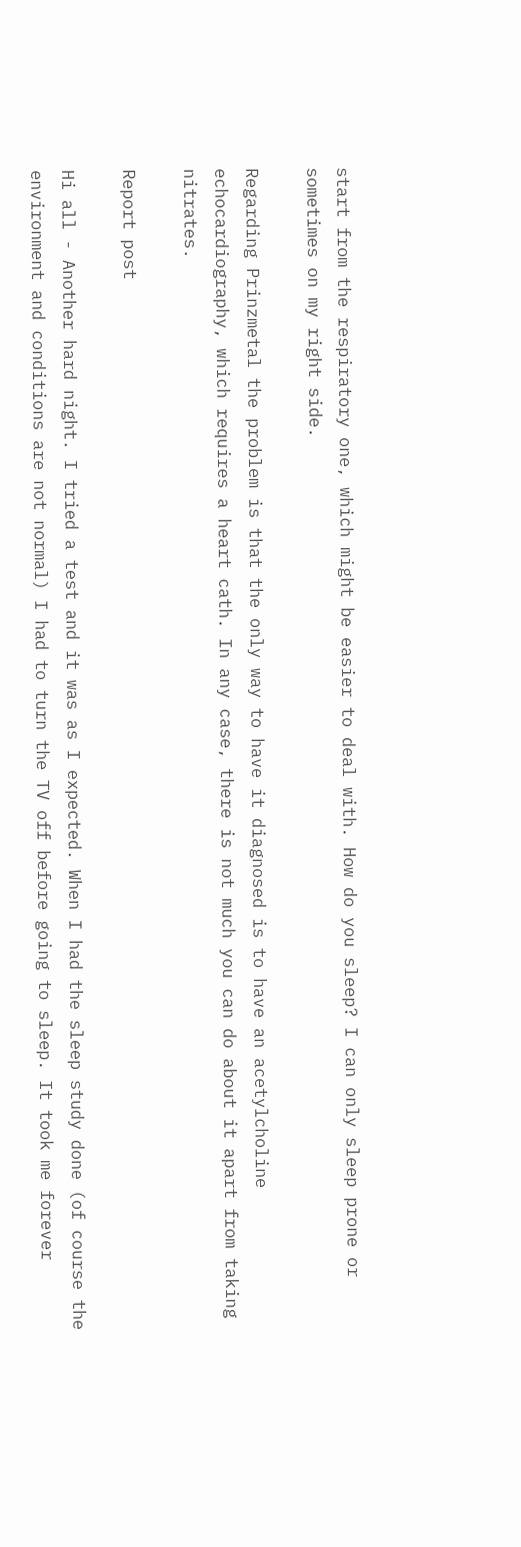start from the respiratory one, which might be easier to deal with. How do you sleep? I can only sleep prone or sometimes on my right side.

Regarding Prinzmetal the problem is that the only way to have it diagnosed is to have an acetylcholine echocardiography, which requires a heart cath. In any case, there is not much you can do about it apart from taking nitrates.

Report post

Hi all - Another hard night. I tried a test and it was as I expected. When I had the sleep study done (of course the environment and conditions are not normal) I had to turn the TV off before going to sleep. It took me forever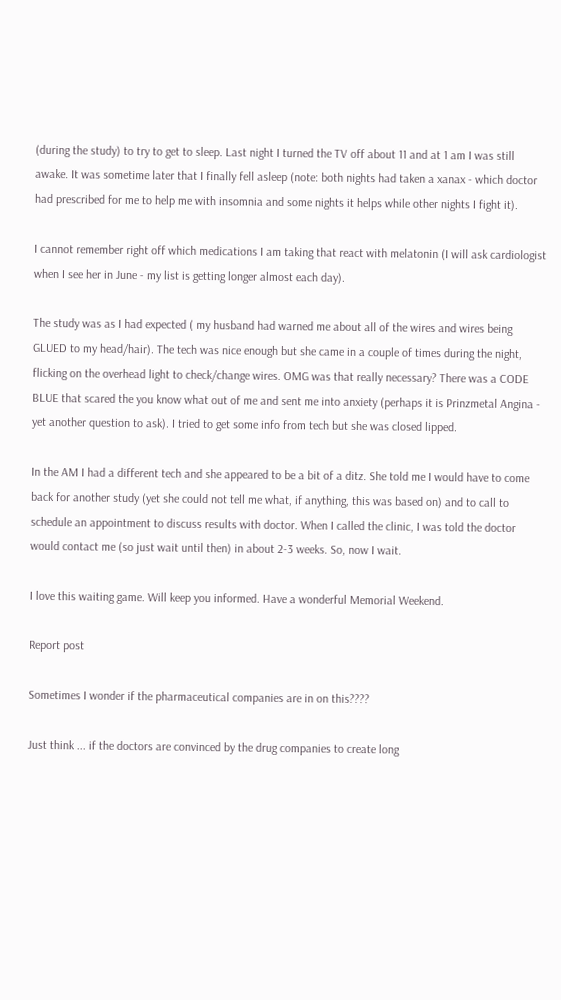(during the study) to try to get to sleep. Last night I turned the TV off about 11 and at 1 am I was still awake. It was sometime later that I finally fell asleep (note: both nights had taken a xanax - which doctor had prescribed for me to help me with insomnia and some nights it helps while other nights I fight it).

I cannot remember right off which medications I am taking that react with melatonin (I will ask cardiologist when I see her in June - my list is getting longer almost each day).

The study was as I had expected ( my husband had warned me about all of the wires and wires being GLUED to my head/hair). The tech was nice enough but she came in a couple of times during the night, flicking on the overhead light to check/change wires. OMG was that really necessary? There was a CODE BLUE that scared the you know what out of me and sent me into anxiety (perhaps it is Prinzmetal Angina - yet another question to ask). I tried to get some info from tech but she was closed lipped.

In the AM I had a different tech and she appeared to be a bit of a ditz. She told me I would have to come back for another study (yet she could not tell me what, if anything, this was based on) and to call to schedule an appointment to discuss results with doctor. When I called the clinic, I was told the doctor would contact me (so just wait until then) in about 2-3 weeks. So, now I wait.

I love this waiting game. Will keep you informed. Have a wonderful Memorial Weekend.

Report post

Sometimes I wonder if the pharmaceutical companies are in on this????

Just think ... if the doctors are convinced by the drug companies to create long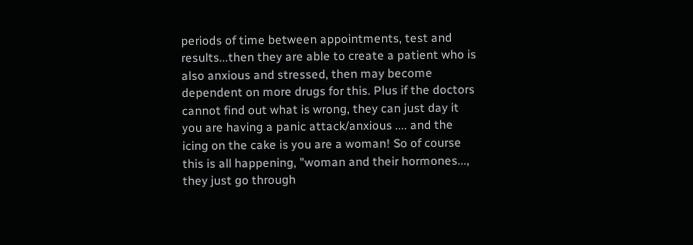periods of time between appointments, test and results...then they are able to create a patient who is also anxious and stressed, then may become dependent on more drugs for this. Plus if the doctors cannot find out what is wrong, they can just day it you are having a panic attack/anxious .... and the icing on the cake is you are a woman! So of course this is all happening, "woman and their hormones..., they just go through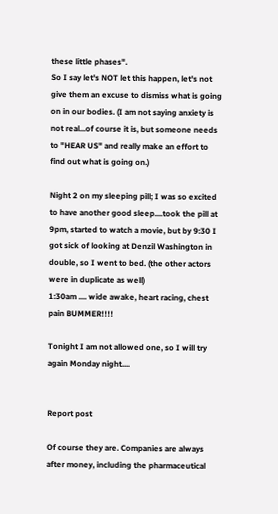these little phases".
So I say let's NOT let this happen, let's not give them an excuse to dismiss what is going on in our bodies. (I am not saying anxiety is not real...of course it is, but someone needs to "HEAR US" and really make an effort to find out what is going on.)

Night 2 on my sleeping pill; I was so excited to have another good sleep....took the pill at 9pm, started to watch a movie, but by 9:30 I got sick of looking at Denzil Washington in double, so I went to bed. (the other actors were in duplicate as well)
1:30am .... wide awake, heart racing, chest pain BUMMER!!!!

Tonight I am not allowed one, so I will try again Monday night....


Report post

Of course they are. Companies are always after money, including the pharmaceutical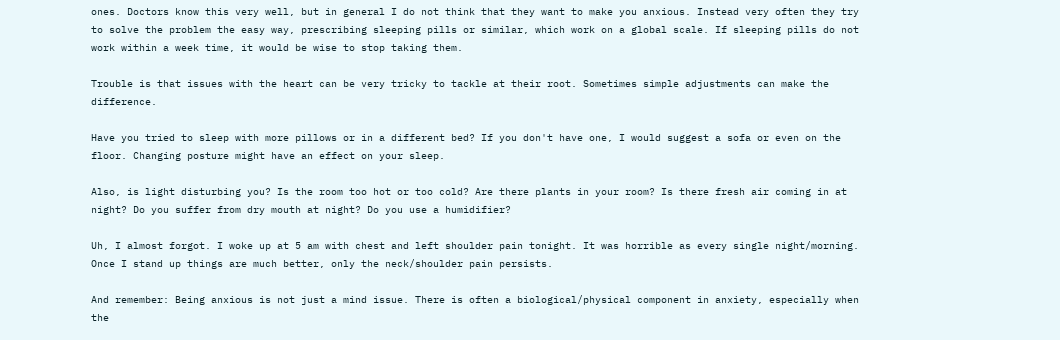ones. Doctors know this very well, but in general I do not think that they want to make you anxious. Instead very often they try to solve the problem the easy way, prescribing sleeping pills or similar, which work on a global scale. If sleeping pills do not work within a week time, it would be wise to stop taking them.

Trouble is that issues with the heart can be very tricky to tackle at their root. Sometimes simple adjustments can make the difference.

Have you tried to sleep with more pillows or in a different bed? If you don't have one, I would suggest a sofa or even on the floor. Changing posture might have an effect on your sleep.

Also, is light disturbing you? Is the room too hot or too cold? Are there plants in your room? Is there fresh air coming in at night? Do you suffer from dry mouth at night? Do you use a humidifier?

Uh, I almost forgot. I woke up at 5 am with chest and left shoulder pain tonight. It was horrible as every single night/morning. Once I stand up things are much better, only the neck/shoulder pain persists.

And remember: Being anxious is not just a mind issue. There is often a biological/physical component in anxiety, especially when the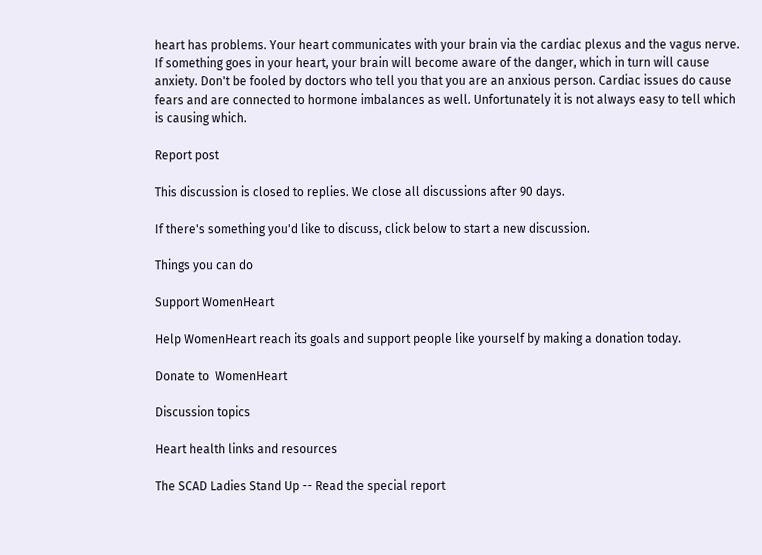heart has problems. Your heart communicates with your brain via the cardiac plexus and the vagus nerve. If something goes in your heart, your brain will become aware of the danger, which in turn will cause anxiety. Don't be fooled by doctors who tell you that you are an anxious person. Cardiac issues do cause fears and are connected to hormone imbalances as well. Unfortunately it is not always easy to tell which is causing which.

Report post

This discussion is closed to replies. We close all discussions after 90 days.

If there's something you'd like to discuss, click below to start a new discussion.

Things you can do

Support WomenHeart

Help WomenHeart reach its goals and support people like yourself by making a donation today.

Donate to  WomenHeart

Discussion topics

Heart health links and resources

The SCAD Ladies Stand Up -- Read the special report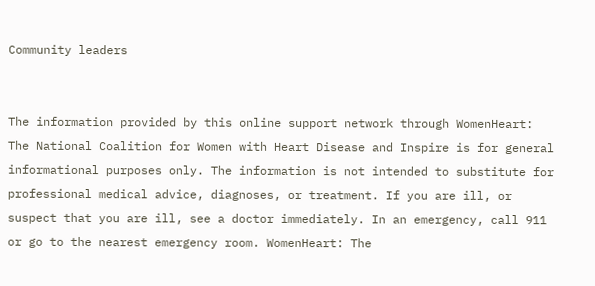Community leaders


The information provided by this online support network through WomenHeart: The National Coalition for Women with Heart Disease and Inspire is for general informational purposes only. The information is not intended to substitute for professional medical advice, diagnoses, or treatment. If you are ill, or suspect that you are ill, see a doctor immediately. In an emergency, call 911 or go to the nearest emergency room. WomenHeart: The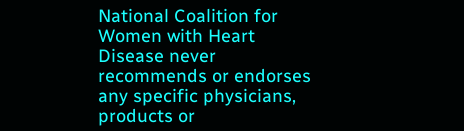National Coalition for Women with Heart Disease never recommends or endorses any specific physicians, products or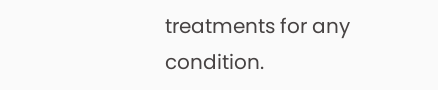treatments for any condition.